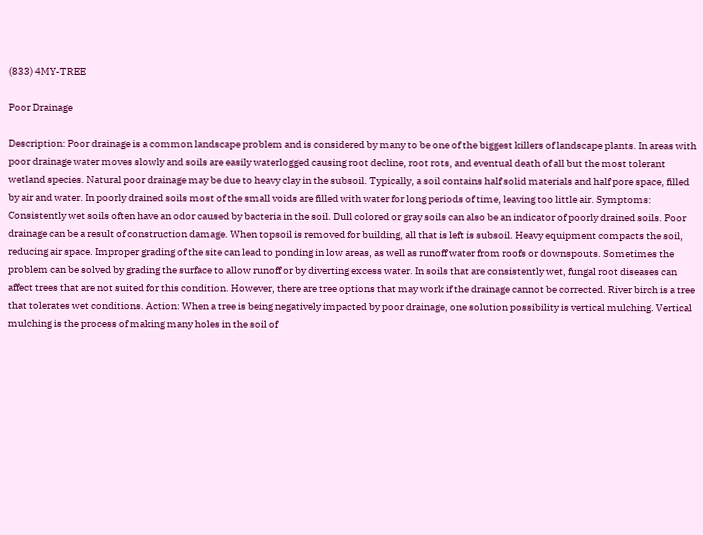(833) 4MY-TREE

Poor Drainage

Description: Poor drainage is a common landscape problem and is considered by many to be one of the biggest killers of landscape plants. In areas with poor drainage water moves slowly and soils are easily waterlogged causing root decline, root rots, and eventual death of all but the most tolerant wetland species. Natural poor drainage may be due to heavy clay in the subsoil. Typically, a soil contains half solid materials and half pore space, filled by air and water. In poorly drained soils most of the small voids are filled with water for long periods of time, leaving too little air. Symptoms: Consistently wet soils often have an odor caused by bacteria in the soil. Dull colored or gray soils can also be an indicator of poorly drained soils. Poor drainage can be a result of construction damage. When topsoil is removed for building, all that is left is subsoil. Heavy equipment compacts the soil, reducing air space. Improper grading of the site can lead to ponding in low areas, as well as runoff water from roofs or downspouts. Sometimes the problem can be solved by grading the surface to allow runoff or by diverting excess water. In soils that are consistently wet, fungal root diseases can affect trees that are not suited for this condition. However, there are tree options that may work if the drainage cannot be corrected. River birch is a tree that tolerates wet conditions. Action: When a tree is being negatively impacted by poor drainage, one solution possibility is vertical mulching. Vertical mulching is the process of making many holes in the soil of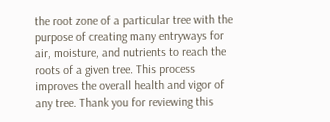the root zone of a particular tree with the purpose of creating many entryways for air, moisture, and nutrients to reach the roots of a given tree. This process improves the overall health and vigor of any tree. Thank you for reviewing this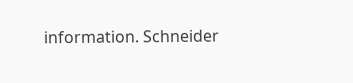information. Schneider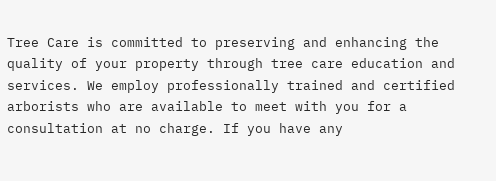Tree Care is committed to preserving and enhancing the quality of your property through tree care education and services. We employ professionally trained and certified arborists who are available to meet with you for a consultation at no charge. If you have any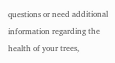questions or need additional information regarding the health of your trees,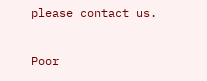please contact us.

Poor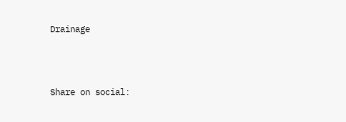Drainage




Share on social: